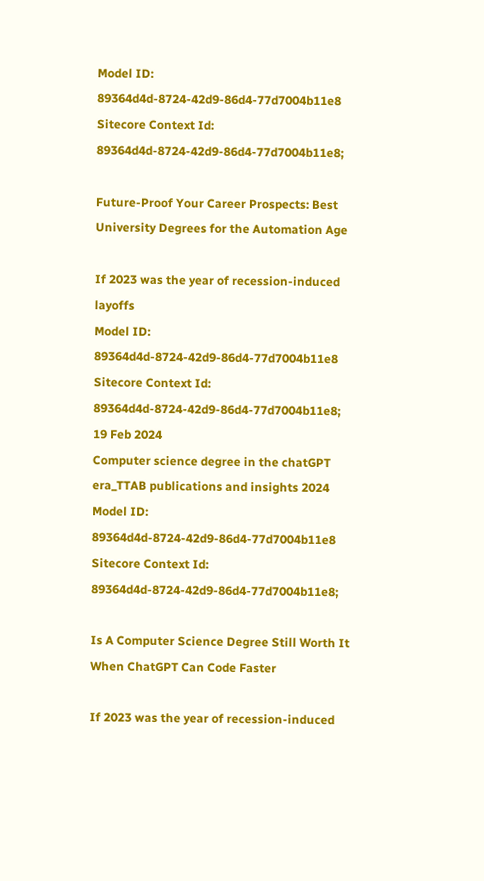Model ID: 89364d4d-8724-42d9-86d4-77d7004b11e8 Sitecore Context Id: 89364d4d-8724-42d9-86d4-77d7004b11e8;

Future-Proof Your Career Prospects: Best University Degrees for the Automation Age

If 2023 was the year of recession-induced layoffs
Model ID: 89364d4d-8724-42d9-86d4-77d7004b11e8 Sitecore Context Id: 89364d4d-8724-42d9-86d4-77d7004b11e8;
19 Feb 2024
Computer science degree in the chatGPT era_TTAB publications and insights 2024
Model ID: 89364d4d-8724-42d9-86d4-77d7004b11e8 Sitecore Context Id: 89364d4d-8724-42d9-86d4-77d7004b11e8;

Is A Computer Science Degree Still Worth It When ChatGPT Can Code Faster

If 2023 was the year of recession-induced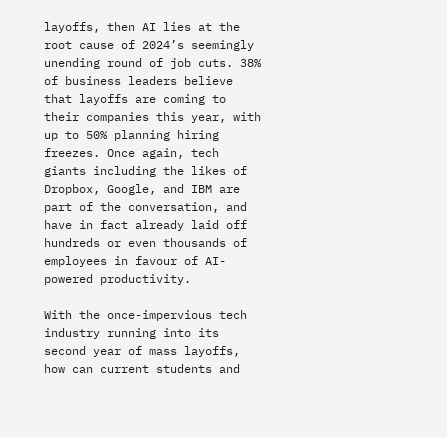layoffs, then AI lies at the root cause of 2024’s seemingly unending round of job cuts. 38% of business leaders believe that layoffs are coming to their companies this year, with up to 50% planning hiring freezes. Once again, tech giants including the likes of Dropbox, Google, and IBM are part of the conversation, and have in fact already laid off hundreds or even thousands of employees in favour of AI-powered productivity.

With the once-impervious tech industry running into its second year of mass layoffs, how can current students and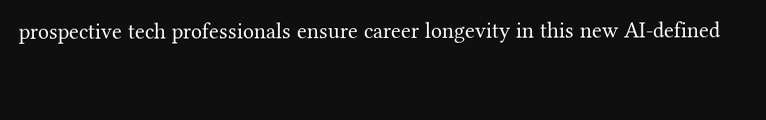prospective tech professionals ensure career longevity in this new AI-defined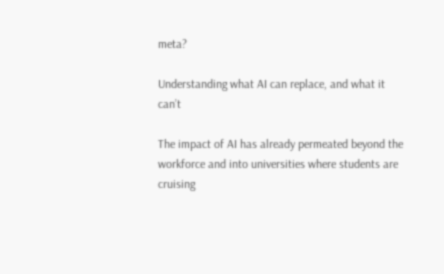meta?

Understanding what AI can replace, and what it can’t

The impact of AI has already permeated beyond the workforce and into universities where students are cruising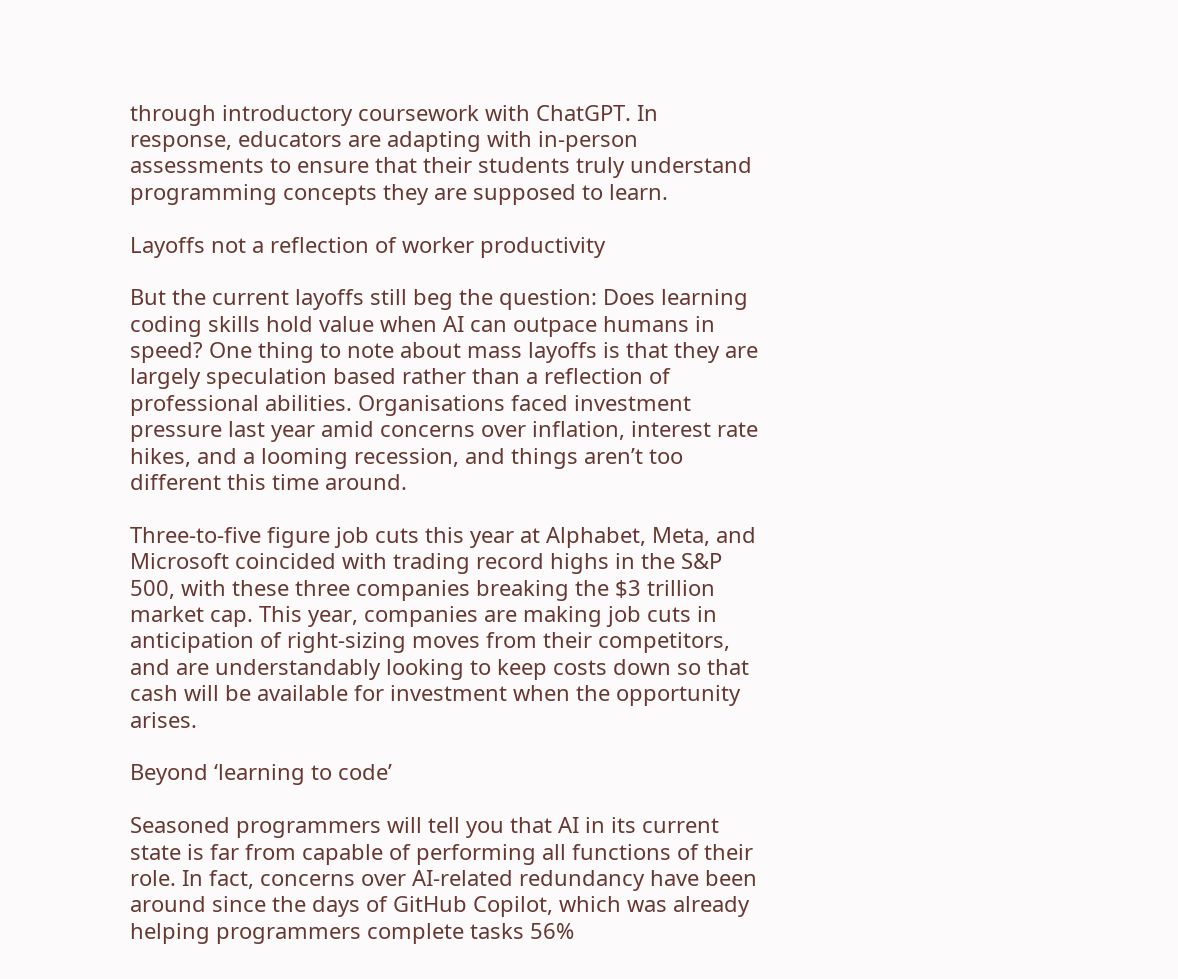through introductory coursework with ChatGPT. In response, educators are adapting with in-person assessments to ensure that their students truly understand programming concepts they are supposed to learn.

Layoffs not a reflection of worker productivity

But the current layoffs still beg the question: Does learning coding skills hold value when AI can outpace humans in speed? One thing to note about mass layoffs is that they are largely speculation based rather than a reflection of professional abilities. Organisations faced investment pressure last year amid concerns over inflation, interest rate hikes, and a looming recession, and things aren’t too different this time around.

Three-to-five figure job cuts this year at Alphabet, Meta, and Microsoft coincided with trading record highs in the S&P 500, with these three companies breaking the $3 trillion market cap. This year, companies are making job cuts in anticipation of right-sizing moves from their competitors, and are understandably looking to keep costs down so that cash will be available for investment when the opportunity arises.

Beyond ‘learning to code’

Seasoned programmers will tell you that AI in its current state is far from capable of performing all functions of their role. In fact, concerns over AI-related redundancy have been around since the days of GitHub Copilot, which was already helping programmers complete tasks 56%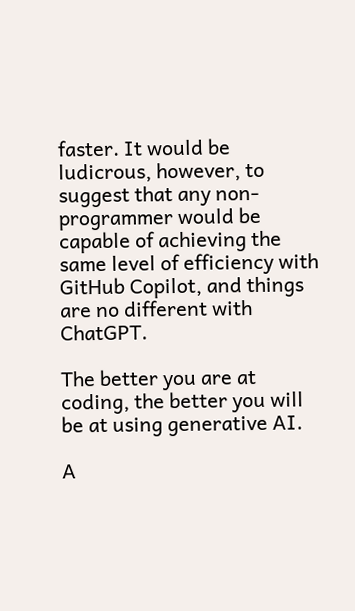faster. It would be ludicrous, however, to suggest that any non-programmer would be capable of achieving the same level of efficiency with GitHub Copilot, and things are no different with ChatGPT.

The better you are at coding, the better you will be at using generative AI.

A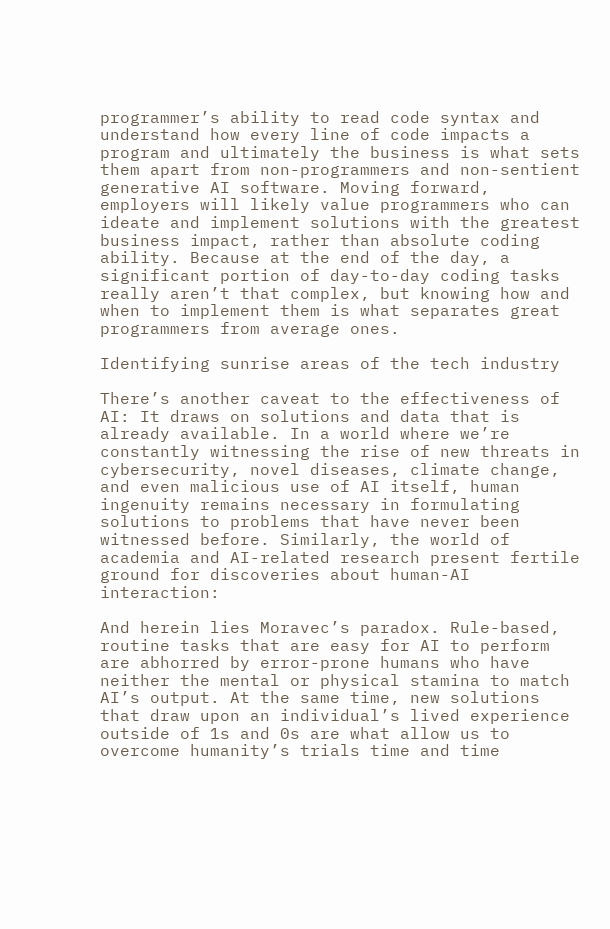programmer’s ability to read code syntax and understand how every line of code impacts a program and ultimately the business is what sets them apart from non-programmers and non-sentient generative AI software. Moving forward, employers will likely value programmers who can ideate and implement solutions with the greatest business impact, rather than absolute coding ability. Because at the end of the day, a significant portion of day-to-day coding tasks really aren’t that complex, but knowing how and when to implement them is what separates great programmers from average ones.

Identifying sunrise areas of the tech industry

There’s another caveat to the effectiveness of AI: It draws on solutions and data that is already available. In a world where we’re constantly witnessing the rise of new threats in cybersecurity, novel diseases, climate change, and even malicious use of AI itself, human ingenuity remains necessary in formulating solutions to problems that have never been witnessed before. Similarly, the world of academia and AI-related research present fertile ground for discoveries about human-AI interaction:

And herein lies Moravec’s paradox. Rule-based, routine tasks that are easy for AI to perform are abhorred by error-prone humans who have neither the mental or physical stamina to match AI’s output. At the same time, new solutions that draw upon an individual’s lived experience outside of 1s and 0s are what allow us to overcome humanity’s trials time and time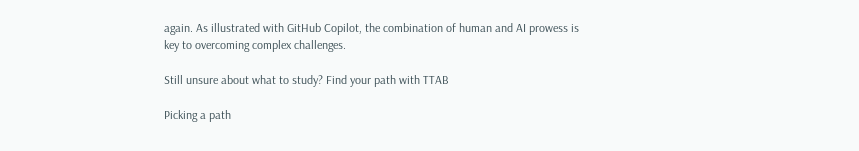again. As illustrated with GitHub Copilot, the combination of human and AI prowess is key to overcoming complex challenges.

Still unsure about what to study? Find your path with TTAB

Picking a path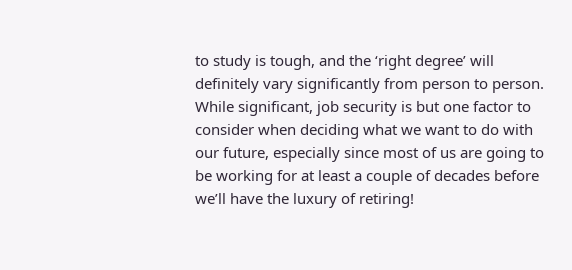to study is tough, and the ‘right degree’ will definitely vary significantly from person to person. While significant, job security is but one factor to consider when deciding what we want to do with our future, especially since most of us are going to be working for at least a couple of decades before we’ll have the luxury of retiring!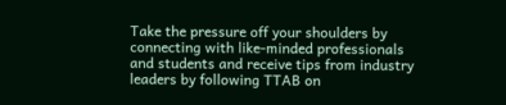Take the pressure off your shoulders by connecting with like-minded professionals and students and receive tips from industry leaders by following TTAB on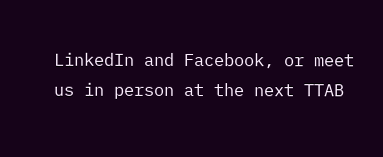LinkedIn and Facebook, or meet us in person at the next TTAB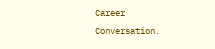Career Conversation.